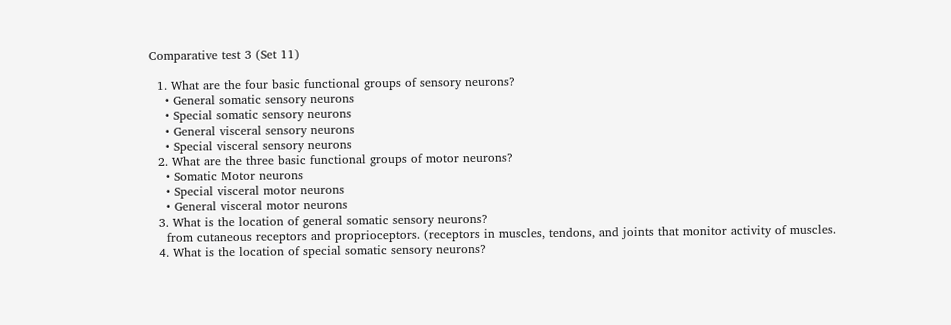Comparative test 3 (Set 11)

  1. What are the four basic functional groups of sensory neurons?
    • General somatic sensory neurons
    • Special somatic sensory neurons
    • General visceral sensory neurons
    • Special visceral sensory neurons
  2. What are the three basic functional groups of motor neurons?
    • Somatic Motor neurons
    • Special visceral motor neurons
    • General visceral motor neurons
  3. What is the location of general somatic sensory neurons?
    from cutaneous receptors and proprioceptors. (receptors in muscles, tendons, and joints that monitor activity of muscles.
  4. What is the location of special somatic sensory neurons?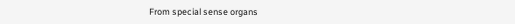From special sense organs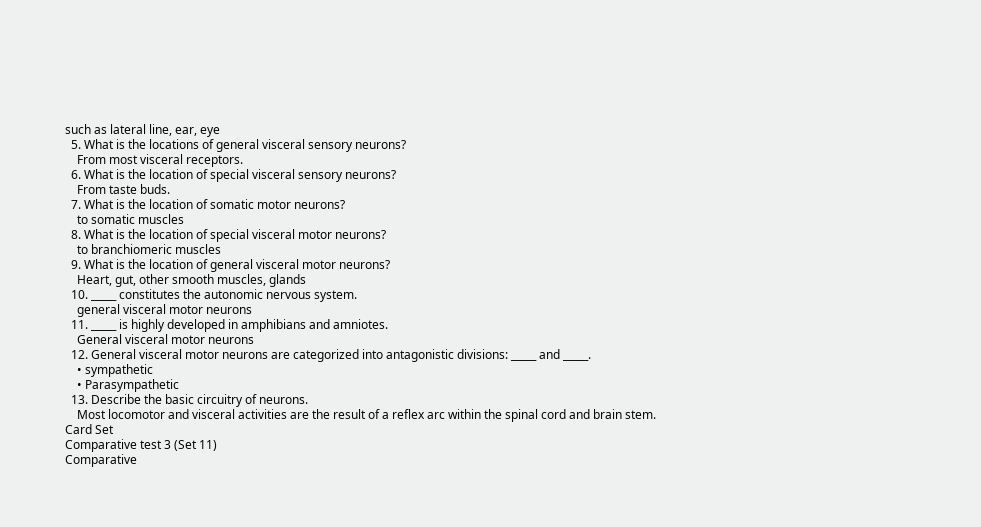such as lateral line, ear, eye
  5. What is the locations of general visceral sensory neurons?
    From most visceral receptors.
  6. What is the location of special visceral sensory neurons?
    From taste buds.
  7. What is the location of somatic motor neurons?
    to somatic muscles
  8. What is the location of special visceral motor neurons?
    to branchiomeric muscles
  9. What is the location of general visceral motor neurons?
    Heart, gut, other smooth muscles, glands
  10. _____ constitutes the autonomic nervous system.
    general visceral motor neurons
  11. _____ is highly developed in amphibians and amniotes.
    General visceral motor neurons
  12. General visceral motor neurons are categorized into antagonistic divisions: _____ and _____.
    • sympathetic
    • Parasympathetic
  13. Describe the basic circuitry of neurons.
    Most locomotor and visceral activities are the result of a reflex arc within the spinal cord and brain stem.
Card Set
Comparative test 3 (Set 11)
Comparative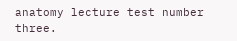anatomy lecture test number three.